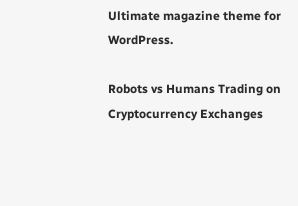Ultimate magazine theme for WordPress.

Robots vs Humans Trading on Cryptocurrency Exchanges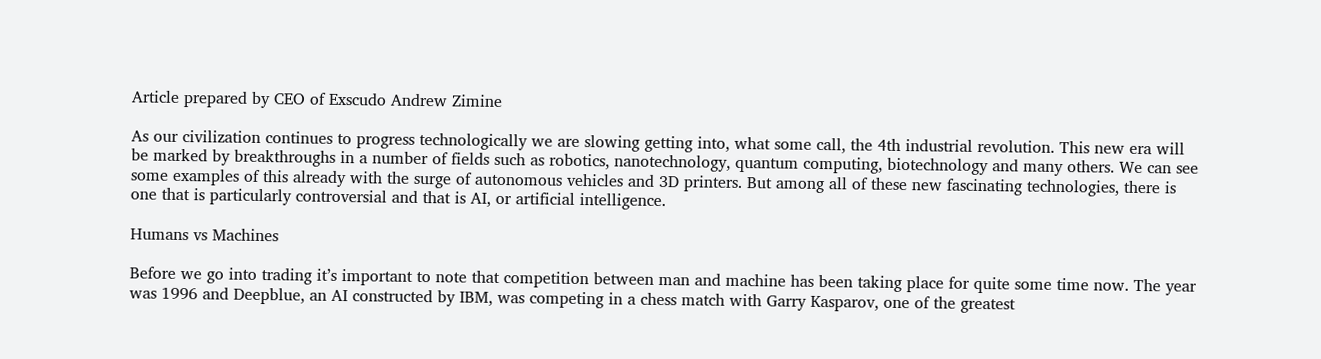Article prepared by CEO of Exscudo Andrew Zimine

As our civilization continues to progress technologically we are slowing getting into, what some call, the 4th industrial revolution. This new era will be marked by breakthroughs in a number of fields such as robotics, nanotechnology, quantum computing, biotechnology and many others. We can see some examples of this already with the surge of autonomous vehicles and 3D printers. But among all of these new fascinating technologies, there is one that is particularly controversial and that is AI, or artificial intelligence.

Humans vs Machines

Before we go into trading it’s important to note that competition between man and machine has been taking place for quite some time now. The year was 1996 and Deepblue, an AI constructed by IBM, was competing in a chess match with Garry Kasparov, one of the greatest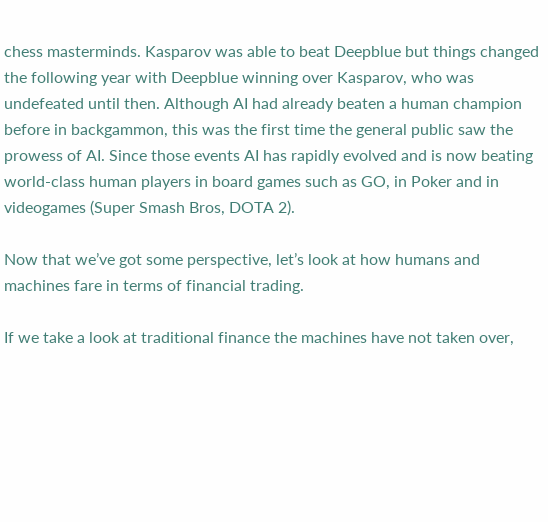chess masterminds. Kasparov was able to beat Deepblue but things changed the following year with Deepblue winning over Kasparov, who was undefeated until then. Although AI had already beaten a human champion before in backgammon, this was the first time the general public saw the prowess of AI. Since those events AI has rapidly evolved and is now beating world-class human players in board games such as GO, in Poker and in videogames (Super Smash Bros, DOTA 2).

Now that we’ve got some perspective, let’s look at how humans and machines fare in terms of financial trading.

If we take a look at traditional finance the machines have not taken over,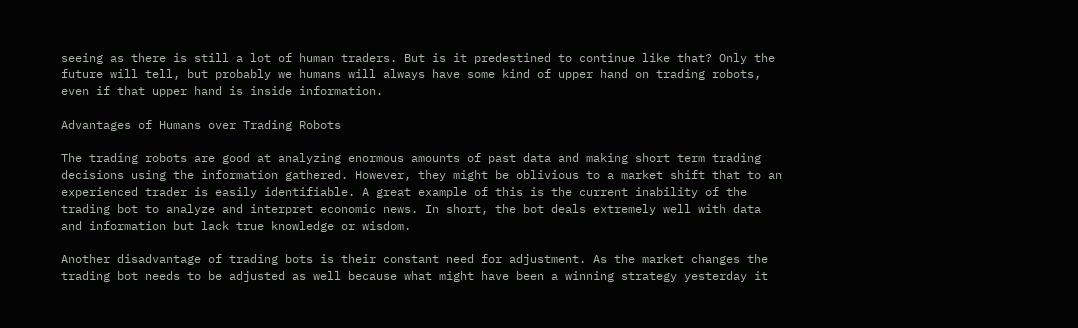seeing as there is still a lot of human traders. But is it predestined to continue like that? Only the future will tell, but probably we humans will always have some kind of upper hand on trading robots, even if that upper hand is inside information.

Advantages of Humans over Trading Robots

The trading robots are good at analyzing enormous amounts of past data and making short term trading decisions using the information gathered. However, they might be oblivious to a market shift that to an experienced trader is easily identifiable. A great example of this is the current inability of the trading bot to analyze and interpret economic news. In short, the bot deals extremely well with data and information but lack true knowledge or wisdom.

Another disadvantage of trading bots is their constant need for adjustment. As the market changes the trading bot needs to be adjusted as well because what might have been a winning strategy yesterday it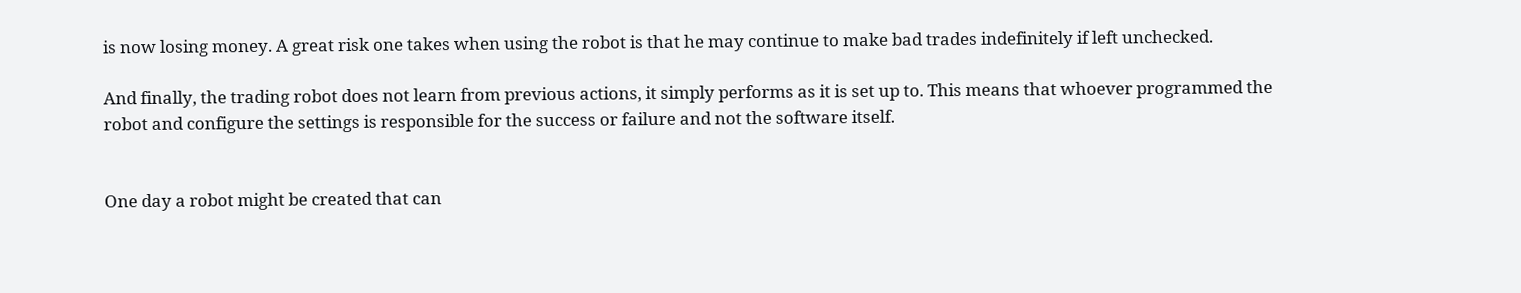is now losing money. A great risk one takes when using the robot is that he may continue to make bad trades indefinitely if left unchecked.

And finally, the trading robot does not learn from previous actions, it simply performs as it is set up to. This means that whoever programmed the robot and configure the settings is responsible for the success or failure and not the software itself.


One day a robot might be created that can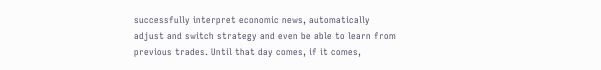successfully interpret economic news, automatically adjust and switch strategy and even be able to learn from previous trades. Until that day comes, if it comes,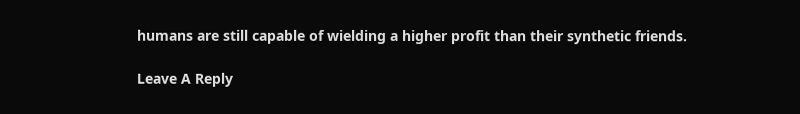humans are still capable of wielding a higher profit than their synthetic friends.

Leave A Reply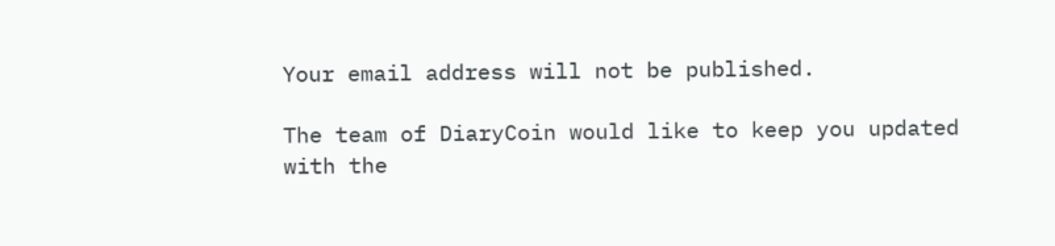Your email address will not be published.

The team of DiaryCoin would like to keep you updated with the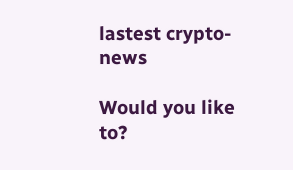lastest crypto-news

Would you like to?